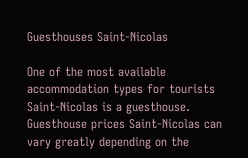Guesthouses Saint-Nicolas

One of the most available accommodation types for tourists Saint-Nicolas is a guesthouse. Guesthouse prices Saint-Nicolas can vary greatly depending on the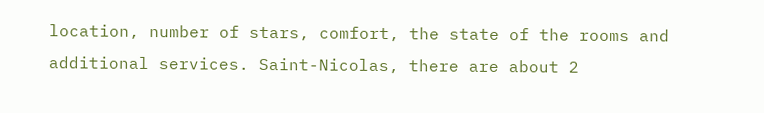location, number of stars, comfort, the state of the rooms and additional services. Saint-Nicolas, there are about 2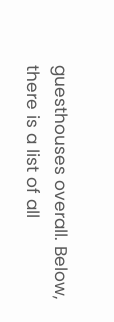guesthouses overall. Below, there is a list of all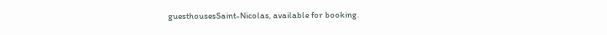guesthousesSaint-Nicolas, available for booking.